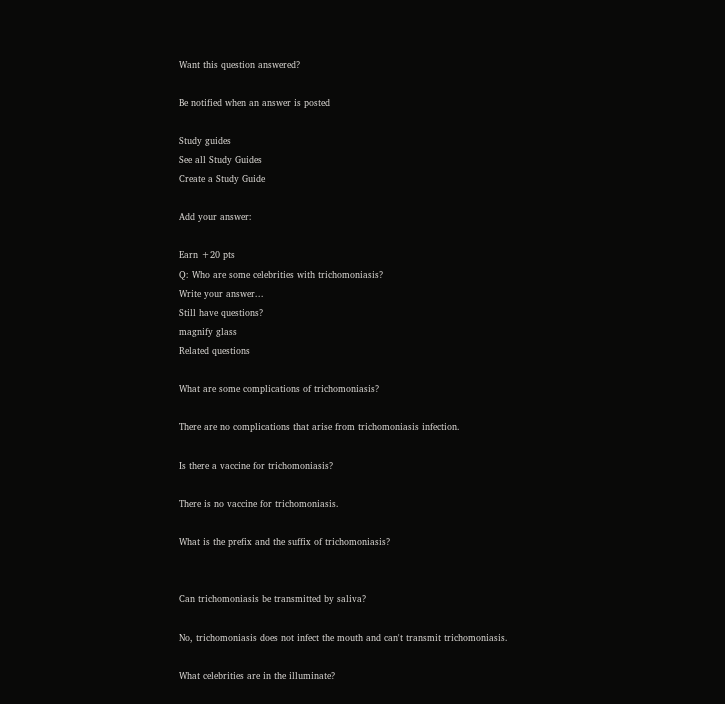Want this question answered?

Be notified when an answer is posted

Study guides
See all Study Guides
Create a Study Guide

Add your answer:

Earn +20 pts
Q: Who are some celebrities with trichomoniasis?
Write your answer...
Still have questions?
magnify glass
Related questions

What are some complications of trichomoniasis?

There are no complications that arise from trichomoniasis infection.

Is there a vaccine for trichomoniasis?

There is no vaccine for trichomoniasis.

What is the prefix and the suffix of trichomoniasis?


Can trichomoniasis be transmitted by saliva?

No, trichomoniasis does not infect the mouth and can't transmit trichomoniasis.

What celebrities are in the illuminate?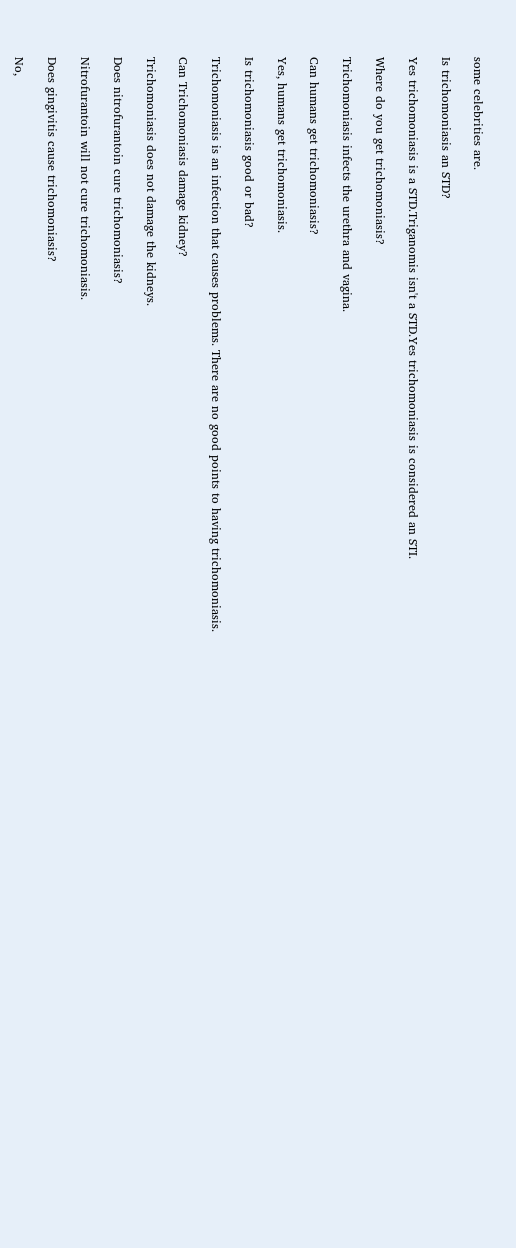some celebrities are.

Is trichomoniasis an STD?

Yes trichomoniasis is a STD.Triganomis isn't a STD.Yes trichomoniasis is considered an STI.

Where do you get trichomoniasis?

Trichomoniasis infects the urethra and vagina.

Can humans get trichomoniasis?

Yes, humans get trichomoniasis.

Is trichomoniasis good or bad?

Trichomoniasis is an infection that causes problems. There are no good points to having trichomoniasis.

Can Trichomoniasis damage kidney?

Trichomoniasis does not damage the kidneys.

Does nitrofurantoin cure trichomoniasis?

Nitrofurantoin will not cure trichomoniasis.

Does gingivitis cause trichomoniasis?

No,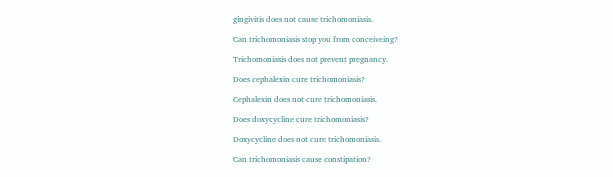gingivitis does not cause trichomoniasis.

Can trichomoniasis stop you from conceiveing?

Trichomoniasis does not prevent pregnancy.

Does cephalexin cure trichomoniasis?

Cephalexin does not cure trichomoniasis.

Does doxycycline cure trichomoniasis?

Doxycycline does not cure trichomoniasis.

Can trichomoniasis cause constipation?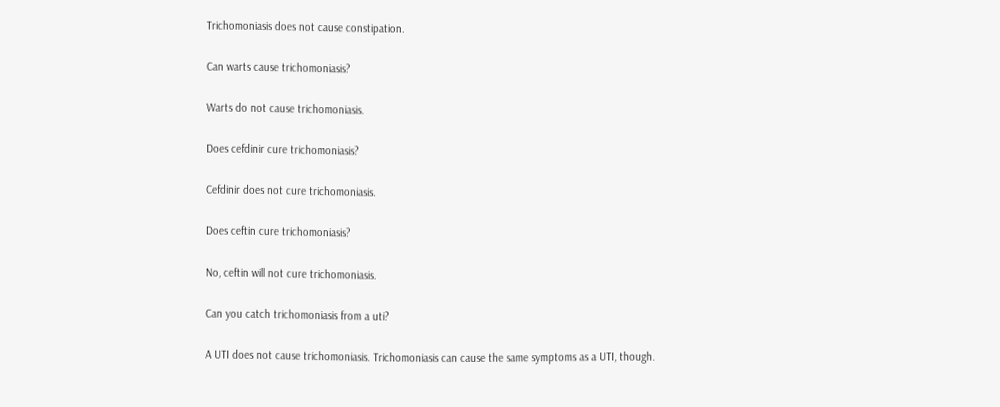Trichomoniasis does not cause constipation.

Can warts cause trichomoniasis?

Warts do not cause trichomoniasis.

Does cefdinir cure trichomoniasis?

Cefdinir does not cure trichomoniasis.

Does ceftin cure trichomoniasis?

No, ceftin will not cure trichomoniasis.

Can you catch trichomoniasis from a uti?

A UTI does not cause trichomoniasis. Trichomoniasis can cause the same symptoms as a UTI, though.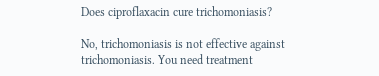Does ciproflaxacin cure trichomoniasis?

No, trichomoniasis is not effective against trichomoniasis. You need treatment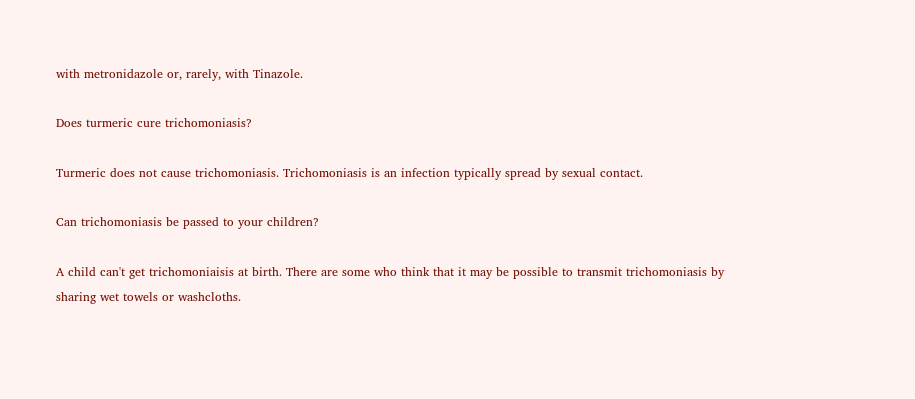with metronidazole or, rarely, with Tinazole.

Does turmeric cure trichomoniasis?

Turmeric does not cause trichomoniasis. Trichomoniasis is an infection typically spread by sexual contact.

Can trichomoniasis be passed to your children?

A child can't get trichomoniaisis at birth. There are some who think that it may be possible to transmit trichomoniasis by sharing wet towels or washcloths.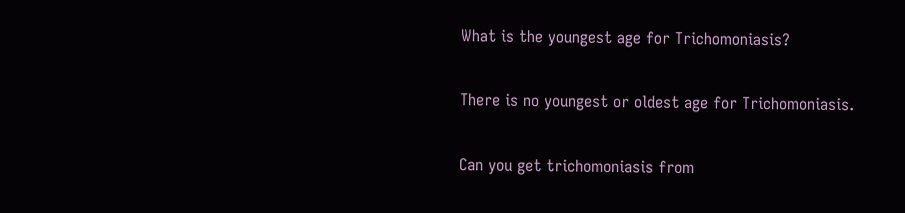What is the youngest age for Trichomoniasis?

There is no youngest or oldest age for Trichomoniasis.

Can you get trichomoniasis from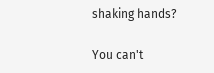shaking hands?

You can't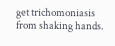get trichomoniasis from shaking hands.